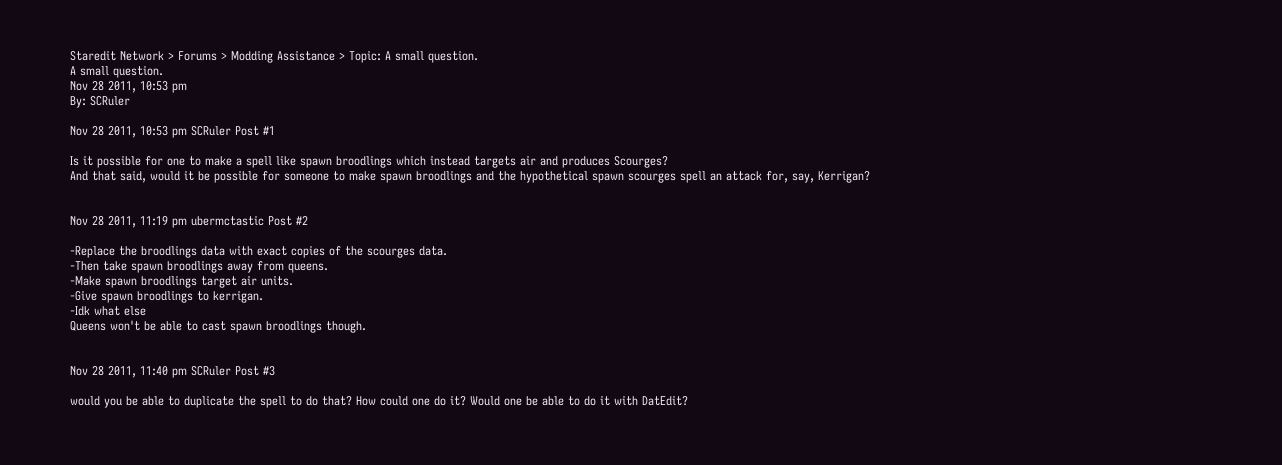Staredit Network > Forums > Modding Assistance > Topic: A small question.
A small question.
Nov 28 2011, 10:53 pm
By: SCRuler

Nov 28 2011, 10:53 pm SCRuler Post #1

Is it possible for one to make a spell like spawn broodlings which instead targets air and produces Scourges?
And that said, would it be possible for someone to make spawn broodlings and the hypothetical spawn scourges spell an attack for, say, Kerrigan?


Nov 28 2011, 11:19 pm ubermctastic Post #2

-Replace the broodlings data with exact copies of the scourges data.
-Then take spawn broodlings away from queens.
-Make spawn broodlings target air units.
-Give spawn broodlings to kerrigan.
-Idk what else
Queens won't be able to cast spawn broodlings though.


Nov 28 2011, 11:40 pm SCRuler Post #3

would you be able to duplicate the spell to do that? How could one do it? Would one be able to do it with DatEdit?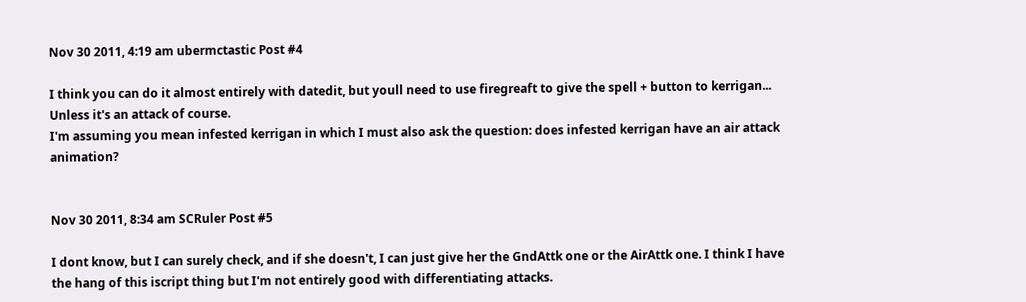Nov 30 2011, 4:19 am ubermctastic Post #4

I think you can do it almost entirely with datedit, but youll need to use firegreaft to give the spell + button to kerrigan... Unless it's an attack of course.
I'm assuming you mean infested kerrigan in which I must also ask the question: does infested kerrigan have an air attack animation?


Nov 30 2011, 8:34 am SCRuler Post #5

I dont know, but I can surely check, and if she doesn't, I can just give her the GndAttk one or the AirAttk one. I think I have the hang of this iscript thing but I'm not entirely good with differentiating attacks.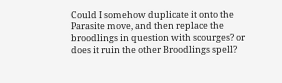Could I somehow duplicate it onto the Parasite move, and then replace the broodlings in question with scourges? or does it ruin the other Broodlings spell?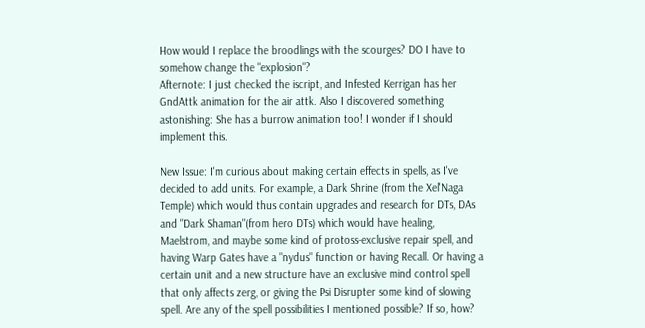How would I replace the broodlings with the scourges? DO I have to somehow change the "explosion"?
Afternote: I just checked the iscript, and Infested Kerrigan has her GndAttk animation for the air attk. Also I discovered something astonishing: She has a burrow animation too! I wonder if I should implement this.

New Issue: I'm curious about making certain effects in spells, as I've decided to add units. For example, a Dark Shrine (from the Xel'Naga Temple) which would thus contain upgrades and research for DTs, DAs and "Dark Shaman"(from hero DTs) which would have healing, Maelstrom, and maybe some kind of protoss-exclusive repair spell, and having Warp Gates have a "nydus" function or having Recall. Or having a certain unit and a new structure have an exclusive mind control spell that only affects zerg, or giving the Psi Disrupter some kind of slowing spell. Are any of the spell possibilities I mentioned possible? If so, how?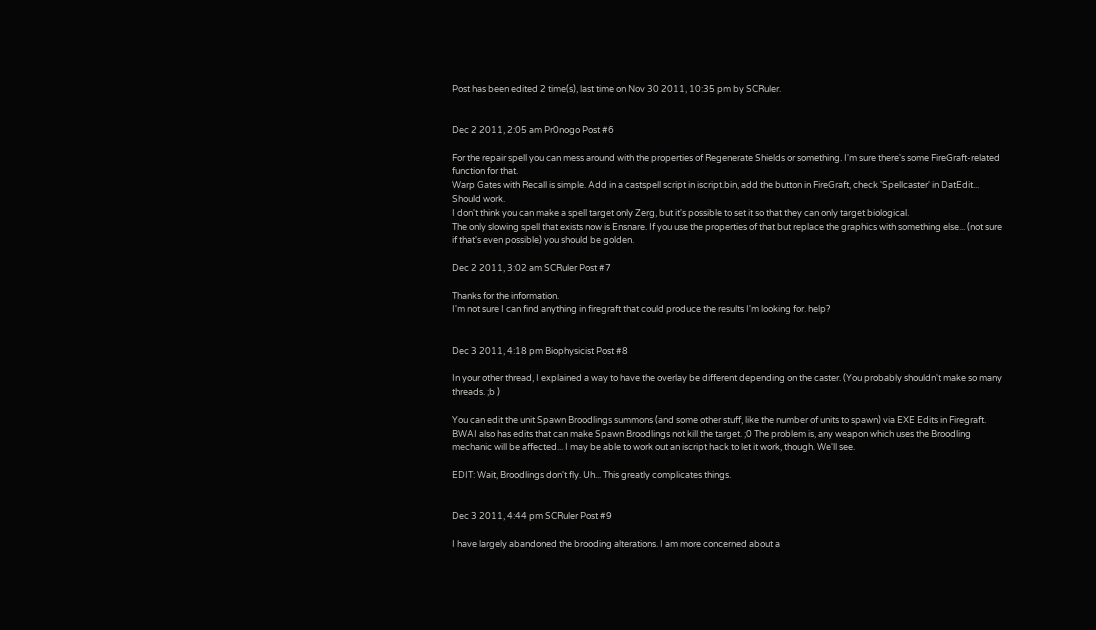Post has been edited 2 time(s), last time on Nov 30 2011, 10:35 pm by SCRuler.


Dec 2 2011, 2:05 am Pr0nogo Post #6

For the repair spell you can mess around with the properties of Regenerate Shields or something. I'm sure there's some FireGraft-related function for that.
Warp Gates with Recall is simple. Add in a castspell script in iscript.bin, add the button in FireGraft, check 'Spellcaster' in DatEdit... Should work.
I don't think you can make a spell target only Zerg, but it's possible to set it so that they can only target biological.
The only slowing spell that exists now is Ensnare. If you use the properties of that but replace the graphics with something else... (not sure if that's even possible) you should be golden.

Dec 2 2011, 3:02 am SCRuler Post #7

Thanks for the information.
I'm not sure I can find anything in firegraft that could produce the results I'm looking for. help?


Dec 3 2011, 4:18 pm Biophysicist Post #8

In your other thread, I explained a way to have the overlay be different depending on the caster. (You probably shouldn't make so many threads. ;b )

You can edit the unit Spawn Broodlings summons (and some other stuff, like the number of units to spawn) via EXE Edits in Firegraft. BWAI also has edits that can make Spawn Broodlings not kill the target. ;0 The problem is, any weapon which uses the Broodling mechanic will be affected... I may be able to work out an iscript hack to let it work, though. We'll see.

EDIT: Wait, Broodlings don't fly. Uh... This greatly complicates things.


Dec 3 2011, 4:44 pm SCRuler Post #9

I have largely abandoned the brooding alterations. I am more concerned about a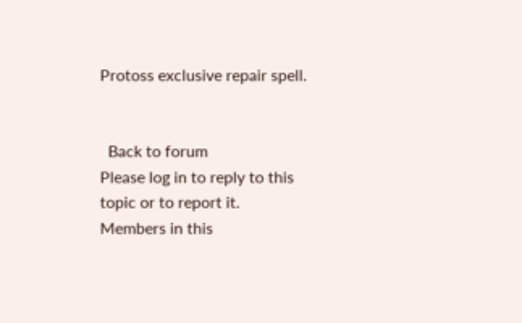Protoss exclusive repair spell.


  Back to forum
Please log in to reply to this topic or to report it.
Members in this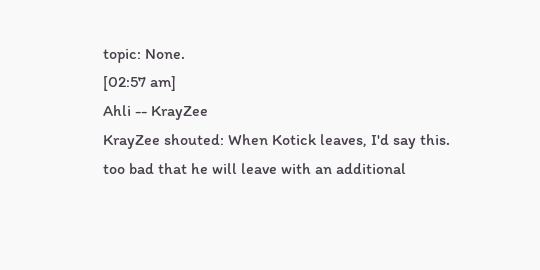topic: None.
[02:57 am]
Ahli -- KrayZee
KrayZee shouted: When Kotick leaves, I'd say this.
too bad that he will leave with an additional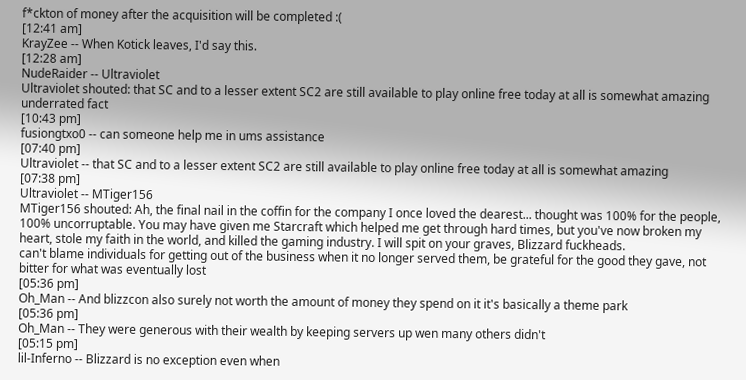f*ckton of money after the acquisition will be completed :(
[12:41 am]
KrayZee -- When Kotick leaves, I'd say this.
[12:28 am]
NudeRaider -- Ultraviolet
Ultraviolet shouted: that SC and to a lesser extent SC2 are still available to play online free today at all is somewhat amazing
underrated fact
[10:43 pm]
fusiongtxo0 -- can someone help me in ums assistance
[07:40 pm]
Ultraviolet -- that SC and to a lesser extent SC2 are still available to play online free today at all is somewhat amazing
[07:38 pm]
Ultraviolet -- MTiger156
MTiger156 shouted: Ah, the final nail in the coffin for the company I once loved the dearest... thought was 100% for the people, 100% uncorruptable. You may have given me Starcraft which helped me get through hard times, but you've now broken my heart, stole my faith in the world, and killed the gaming industry. I will spit on your graves, Blizzard fuckheads.
can't blame individuals for getting out of the business when it no longer served them, be grateful for the good they gave, not bitter for what was eventually lost
[05:36 pm]
Oh_Man -- And blizzcon also surely not worth the amount of money they spend on it it's basically a theme park
[05:36 pm]
Oh_Man -- They were generous with their wealth by keeping servers up wen many others didn't
[05:15 pm]
lil-Inferno -- Blizzard is no exception even when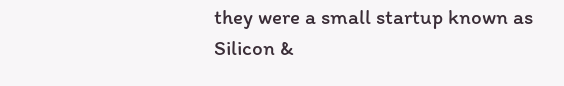they were a small startup known as Silicon &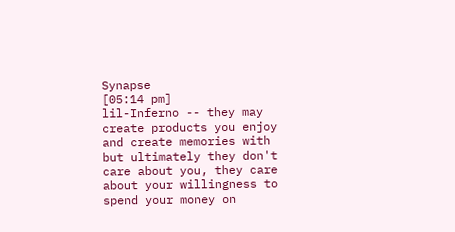Synapse
[05:14 pm]
lil-Inferno -- they may create products you enjoy and create memories with but ultimately they don't care about you, they care about your willingness to spend your money on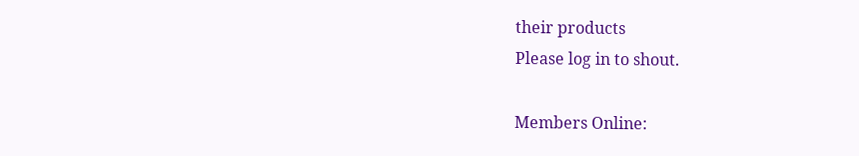their products
Please log in to shout.

Members Online: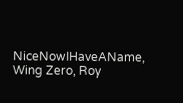NiceNowIHaveAName, Wing Zero, Roy